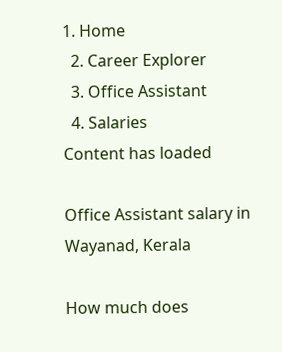1. Home
  2. Career Explorer
  3. Office Assistant
  4. Salaries
Content has loaded

Office Assistant salary in Wayanad, Kerala

How much does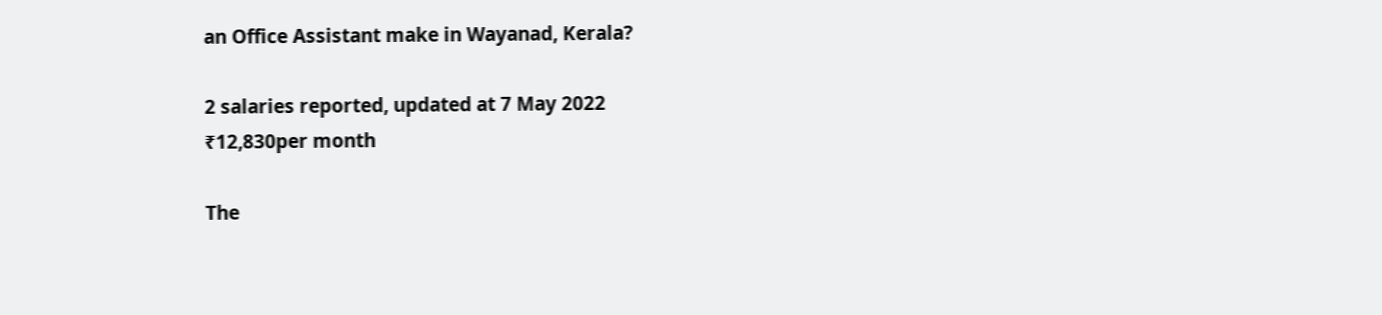an Office Assistant make in Wayanad, Kerala?

2 salaries reported, updated at 7 May 2022
₹12,830per month

The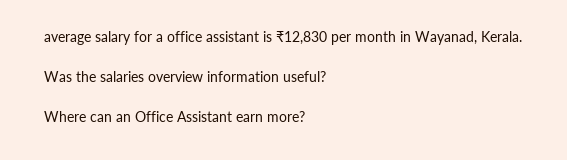average salary for a office assistant is ₹12,830 per month in Wayanad, Kerala.

Was the salaries overview information useful?

Where can an Office Assistant earn more?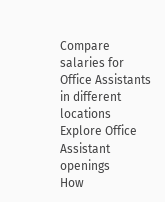Compare salaries for Office Assistants in different locations
Explore Office Assistant openings
How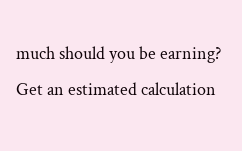much should you be earning?
Get an estimated calculation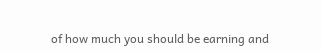of how much you should be earning and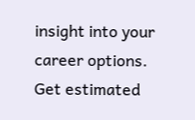insight into your career options.
Get estimated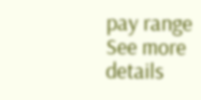pay range
See more details